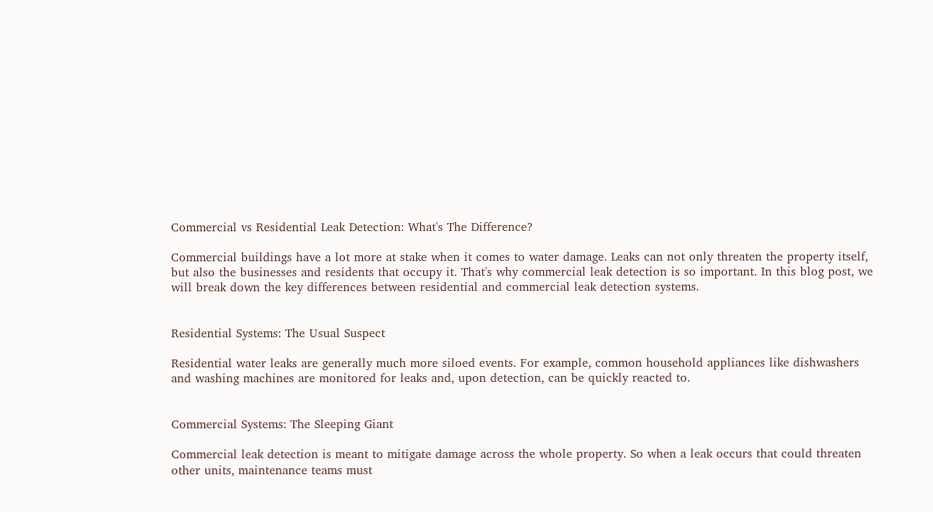Commercial vs Residential Leak Detection: What's The Difference?

Commercial buildings have a lot more at stake when it comes to water damage. Leaks can not only threaten the property itself, but also the businesses and residents that occupy it. That's why commercial leak detection is so important. In this blog post, we will break down the key differences between residential and commercial leak detection systems.


Residential Systems: The Usual Suspect

Residential water leaks are generally much more siloed events. For example, common household appliances like dishwashers and washing machines are monitored for leaks and, upon detection, can be quickly reacted to.


Commercial Systems: The Sleeping Giant

Commercial leak detection is meant to mitigate damage across the whole property. So when a leak occurs that could threaten other units, maintenance teams must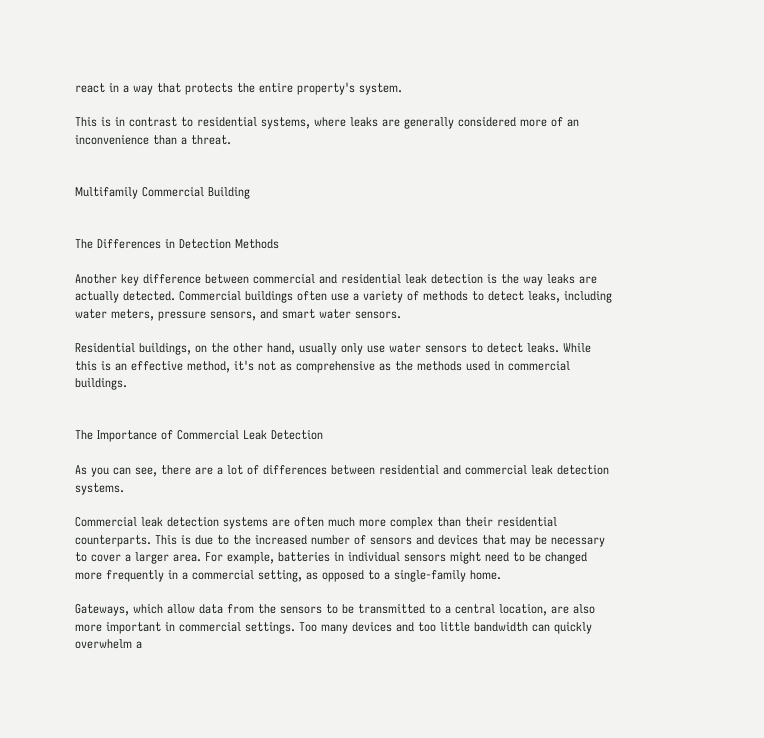react in a way that protects the entire property's system.

This is in contrast to residential systems, where leaks are generally considered more of an inconvenience than a threat.


Multifamily Commercial Building


The Differences in Detection Methods

Another key difference between commercial and residential leak detection is the way leaks are actually detected. Commercial buildings often use a variety of methods to detect leaks, including water meters, pressure sensors, and smart water sensors.

Residential buildings, on the other hand, usually only use water sensors to detect leaks. While this is an effective method, it's not as comprehensive as the methods used in commercial buildings.


The Importance of Commercial Leak Detection

As you can see, there are a lot of differences between residential and commercial leak detection systems.

Commercial leak detection systems are often much more complex than their residential counterparts. This is due to the increased number of sensors and devices that may be necessary to cover a larger area. For example, batteries in individual sensors might need to be changed more frequently in a commercial setting, as opposed to a single-family home.

Gateways, which allow data from the sensors to be transmitted to a central location, are also more important in commercial settings. Too many devices and too little bandwidth can quickly overwhelm a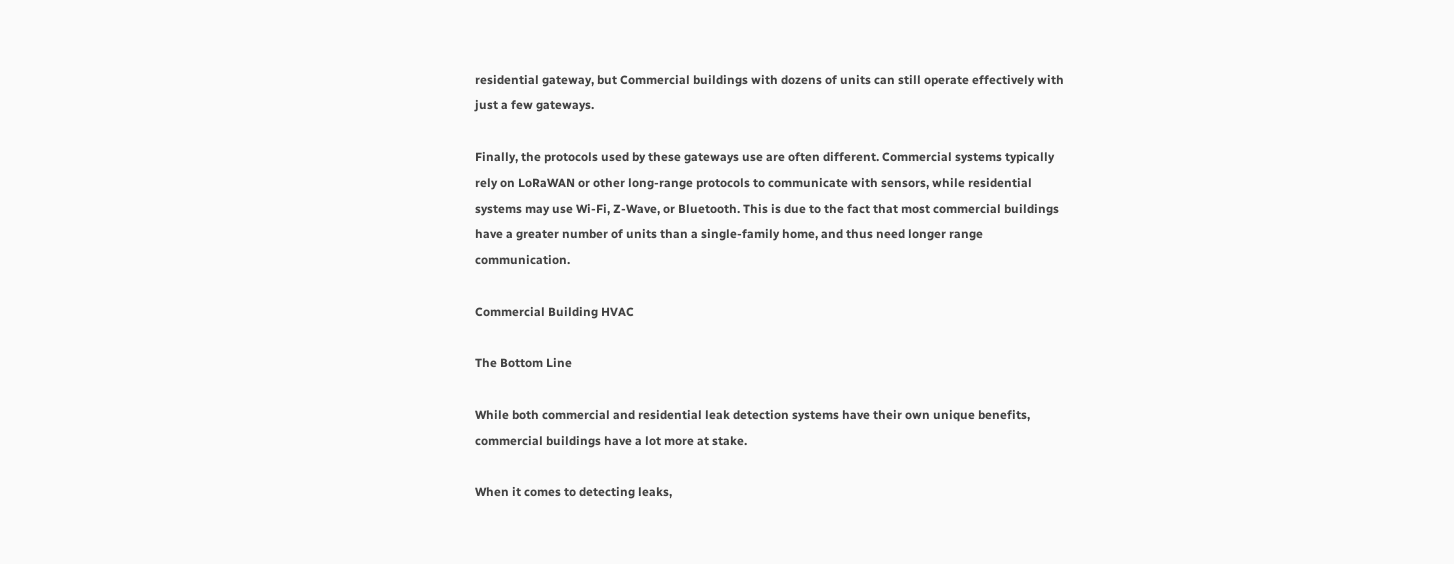residential gateway, but Commercial buildings with dozens of units can still operate effectively with just a few gateways.

Finally, the protocols used by these gateways use are often different. Commercial systems typically rely on LoRaWAN or other long-range protocols to communicate with sensors, while residential systems may use Wi-Fi, Z-Wave, or Bluetooth. This is due to the fact that most commercial buildings have a greater number of units than a single-family home, and thus need longer range communication.

Commercial Building HVAC

The Bottom Line

While both commercial and residential leak detection systems have their own unique benefits, commercial buildings have a lot more at stake.

When it comes to detecting leaks,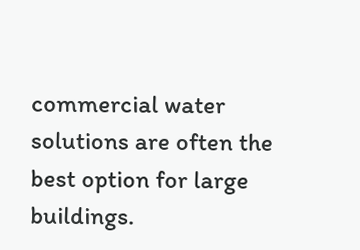commercial water solutions are often the best option for large buildings.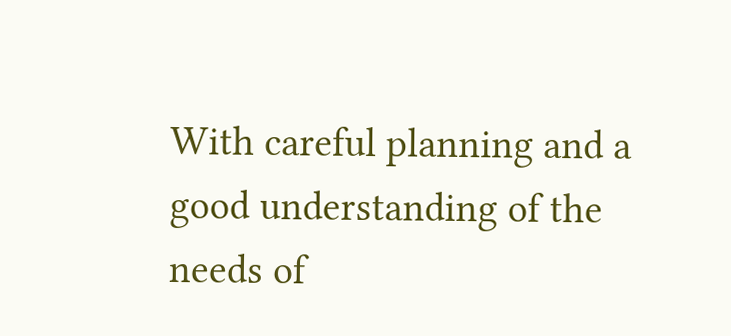With careful planning and a good understanding of the needs of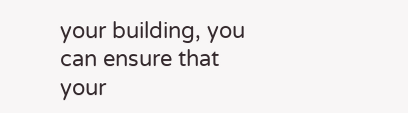your building, you can ensure that your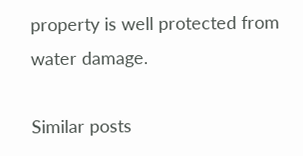property is well protected from water damage.

Similar posts